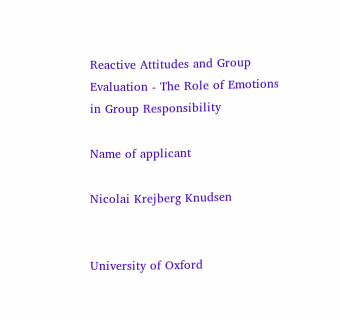Reactive Attitudes and Group Evaluation - The Role of Emotions in Group Responsibility

Name of applicant

Nicolai Krejberg Knudsen


University of Oxford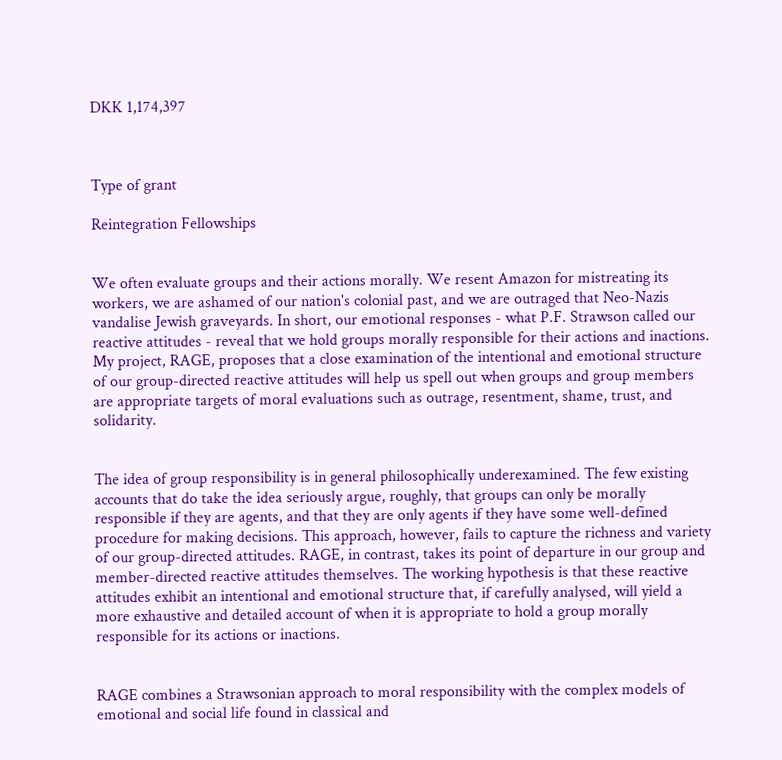DKK 1,174,397



Type of grant

Reintegration Fellowships


We often evaluate groups and their actions morally. We resent Amazon for mistreating its workers, we are ashamed of our nation's colonial past, and we are outraged that Neo-Nazis vandalise Jewish graveyards. In short, our emotional responses - what P.F. Strawson called our reactive attitudes - reveal that we hold groups morally responsible for their actions and inactions. My project, RAGE, proposes that a close examination of the intentional and emotional structure of our group-directed reactive attitudes will help us spell out when groups and group members are appropriate targets of moral evaluations such as outrage, resentment, shame, trust, and solidarity.


The idea of group responsibility is in general philosophically underexamined. The few existing accounts that do take the idea seriously argue, roughly, that groups can only be morally responsible if they are agents, and that they are only agents if they have some well-defined procedure for making decisions. This approach, however, fails to capture the richness and variety of our group-directed attitudes. RAGE, in contrast, takes its point of departure in our group and member-directed reactive attitudes themselves. The working hypothesis is that these reactive attitudes exhibit an intentional and emotional structure that, if carefully analysed, will yield a more exhaustive and detailed account of when it is appropriate to hold a group morally responsible for its actions or inactions.


RAGE combines a Strawsonian approach to moral responsibility with the complex models of emotional and social life found in classical and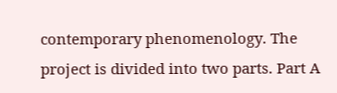contemporary phenomenology. The project is divided into two parts. Part A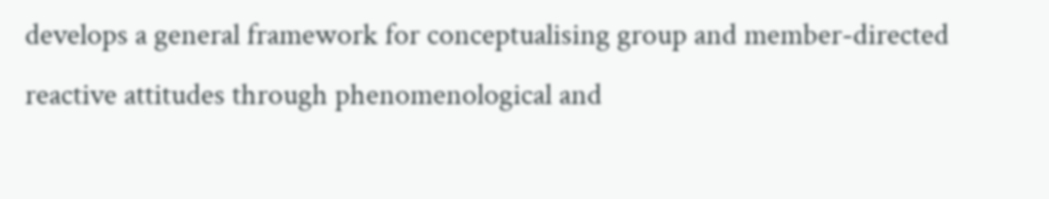develops a general framework for conceptualising group and member-directed reactive attitudes through phenomenological and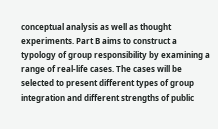conceptual analysis as well as thought experiments. Part B aims to construct a typology of group responsibility by examining a range of real-life cases. The cases will be selected to present different types of group integration and different strengths of public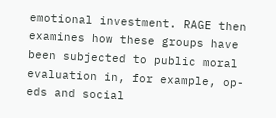emotional investment. RAGE then examines how these groups have been subjected to public moral evaluation in, for example, op-eds and social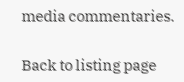media commentaries.

Back to listing page